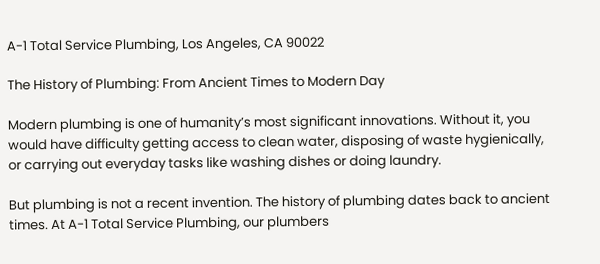A-1 Total Service Plumbing, Los Angeles, CA 90022

The History of Plumbing: From Ancient Times to Modern Day

Modern plumbing is one of humanity’s most significant innovations. Without it, you would have difficulty getting access to clean water, disposing of waste hygienically, or carrying out everyday tasks like washing dishes or doing laundry.

But plumbing is not a recent invention. The history of plumbing dates back to ancient times. At A-1 Total Service Plumbing, our plumbers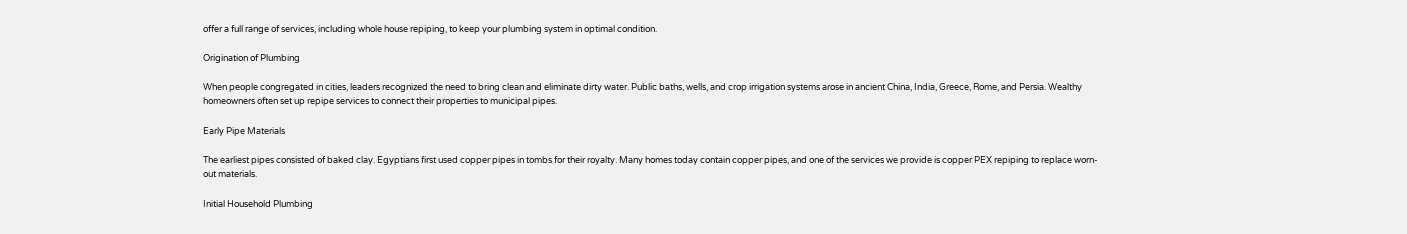offer a full range of services, including whole house repiping, to keep your plumbing system in optimal condition.

Origination of Plumbing

When people congregated in cities, leaders recognized the need to bring clean and eliminate dirty water. Public baths, wells, and crop irrigation systems arose in ancient China, India, Greece, Rome, and Persia. Wealthy homeowners often set up repipe services to connect their properties to municipal pipes.

Early Pipe Materials

The earliest pipes consisted of baked clay. Egyptians first used copper pipes in tombs for their royalty. Many homes today contain copper pipes, and one of the services we provide is copper PEX repiping to replace worn-out materials.

Initial Household Plumbing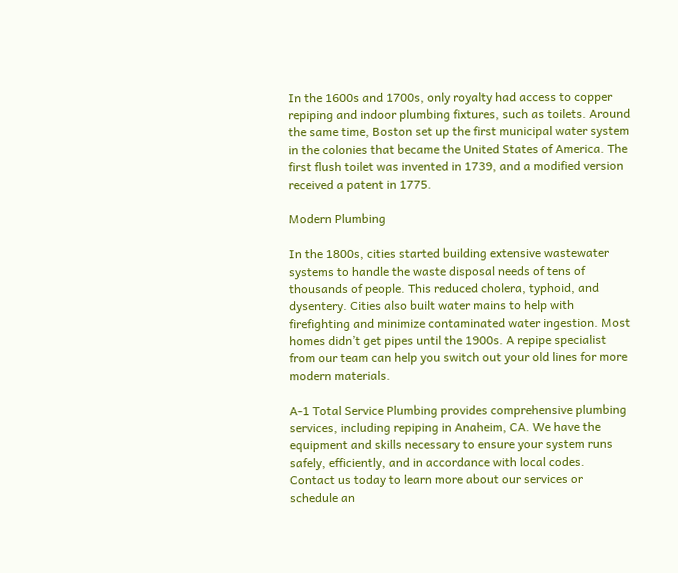In the 1600s and 1700s, only royalty had access to copper repiping and indoor plumbing fixtures, such as toilets. Around the same time, Boston set up the first municipal water system in the colonies that became the United States of America. The first flush toilet was invented in 1739, and a modified version received a patent in 1775.

Modern Plumbing

In the 1800s, cities started building extensive wastewater systems to handle the waste disposal needs of tens of thousands of people. This reduced cholera, typhoid, and dysentery. Cities also built water mains to help with firefighting and minimize contaminated water ingestion. Most homes didn’t get pipes until the 1900s. A repipe specialist from our team can help you switch out your old lines for more modern materials.

A-1 Total Service Plumbing provides comprehensive plumbing services, including repiping in Anaheim, CA. We have the equipment and skills necessary to ensure your system runs safely, efficiently, and in accordance with local codes. Contact us today to learn more about our services or schedule an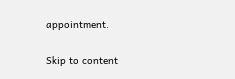appointment.

Skip to content